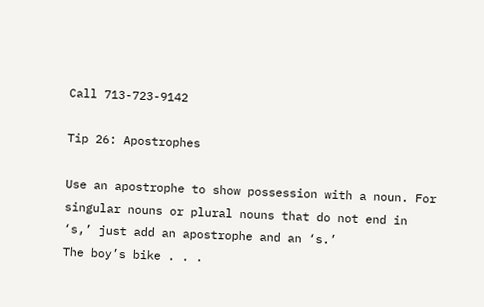Call 713-723-9142

Tip 26: Apostrophes

Use an apostrophe to show possession with a noun. For singular nouns or plural nouns that do not end in ‘s,’ just add an apostrophe and an ‘s.’
The boy’s bike . . .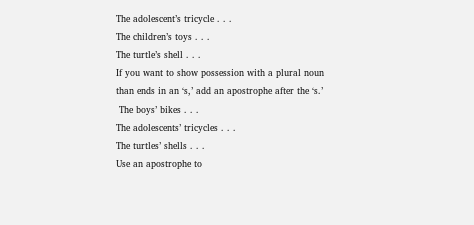The adolescent’s tricycle . . .
The children’s toys . . .
The turtle’s shell . . .
If you want to show possession with a plural noun than ends in an ‘s,’ add an apostrophe after the ‘s.’
 The boys’ bikes . . .
The adolescents’ tricycles . . .
The turtles’ shells . . .
Use an apostrophe to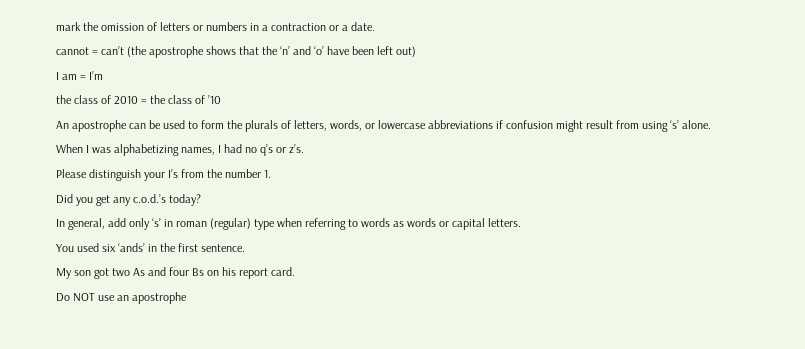mark the omission of letters or numbers in a contraction or a date.
cannot = can’t (the apostrophe shows that the ‘n’ and ‘o’ have been left out)
I am = I’m
the class of 2010 = the class of ’10
An apostrophe can be used to form the plurals of letters, words, or lowercase abbreviations if confusion might result from using ‘s’ alone.
When I was alphabetizing names, I had no q’s or z’s.
Please distinguish your I’s from the number 1.
Did you get any c.o.d.’s today?
In general, add only ‘s’ in roman (regular) type when referring to words as words or capital letters.
You used six ‘ands’ in the first sentence.
My son got two As and four Bs on his report card.
Do NOT use an apostrophe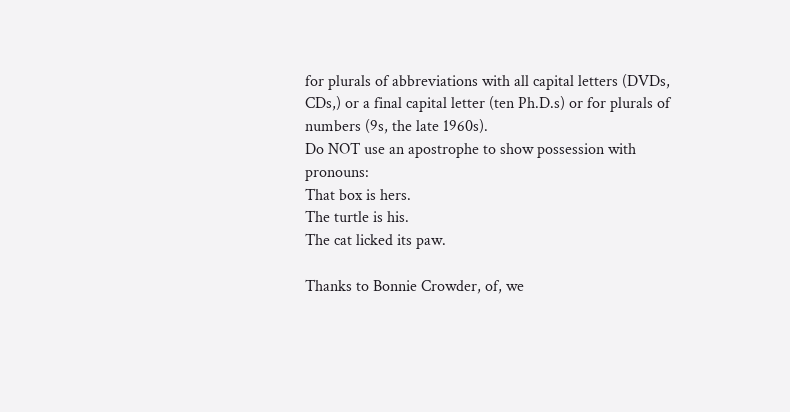for plurals of abbreviations with all capital letters (DVDs, CDs,) or a final capital letter (ten Ph.D.s) or for plurals of numbers (9s, the late 1960s).
Do NOT use an apostrophe to show possession with pronouns:
That box is hers.
The turtle is his.
The cat licked its paw.

Thanks to Bonnie Crowder, of, we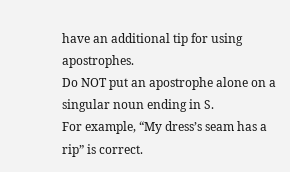have an additional tip for using apostrophes.
Do NOT put an apostrophe alone on a singular noun ending in S.
For example, “My dress’s seam has a rip” is correct.